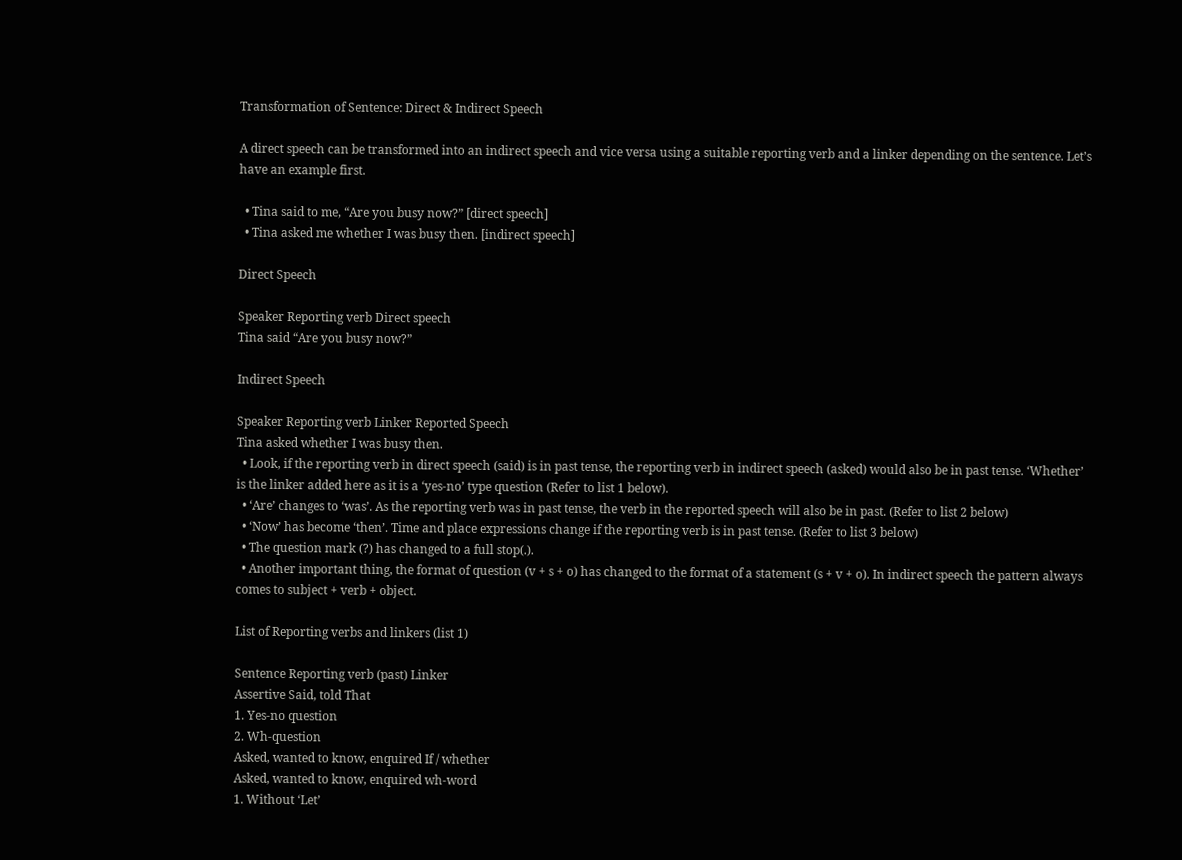Transformation of Sentence: Direct & Indirect Speech

A direct speech can be transformed into an indirect speech and vice versa using a suitable reporting verb and a linker depending on the sentence. Let’s have an example first.

  • Tina said to me, “Are you busy now?” [direct speech]
  • Tina asked me whether I was busy then. [indirect speech]

Direct Speech

Speaker Reporting verb Direct speech
Tina said “Are you busy now?”

Indirect Speech

Speaker Reporting verb Linker Reported Speech
Tina asked whether I was busy then.
  • Look, if the reporting verb in direct speech (said) is in past tense, the reporting verb in indirect speech (asked) would also be in past tense. ‘Whether’ is the linker added here as it is a ‘yes-no’ type question (Refer to list 1 below).
  • ‘Are’ changes to ‘was’. As the reporting verb was in past tense, the verb in the reported speech will also be in past. (Refer to list 2 below)
  • ‘Now’ has become ‘then’. Time and place expressions change if the reporting verb is in past tense. (Refer to list 3 below)
  • The question mark (?) has changed to a full stop(.).
  • Another important thing, the format of question (v + s + o) has changed to the format of a statement (s + v + o). In indirect speech the pattern always comes to subject + verb + object.

List of Reporting verbs and linkers (list 1)

Sentence Reporting verb (past) Linker
Assertive Said, told That
1. Yes-no question
2. Wh-question
Asked, wanted to know, enquired If / whether
Asked, wanted to know, enquired wh-word
1. Without ‘Let’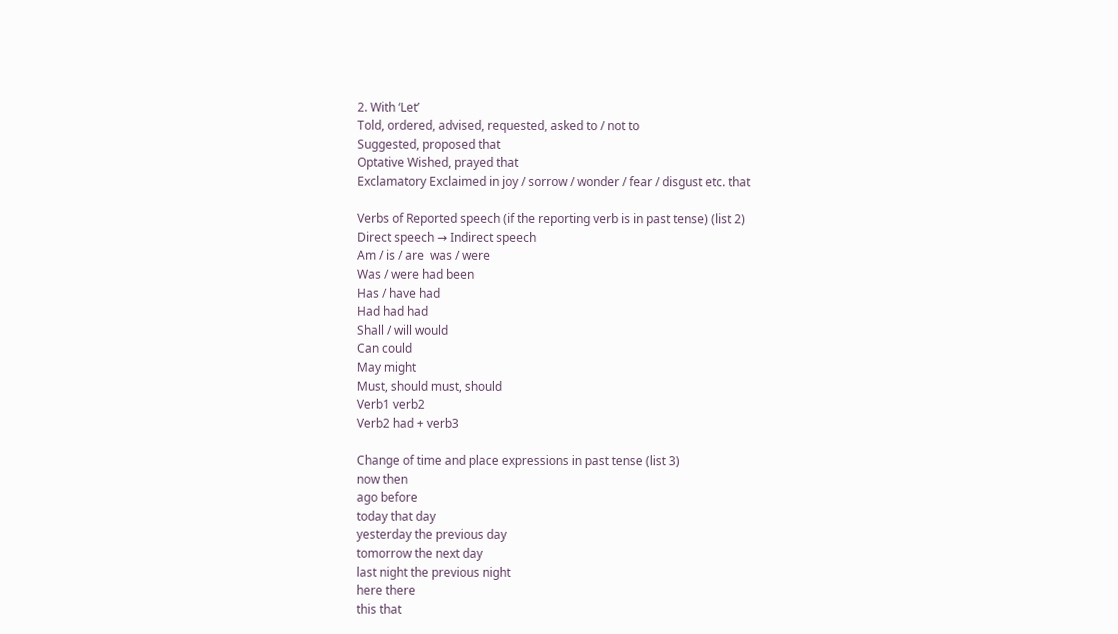2. With ‘Let’
Told, ordered, advised, requested, asked to / not to
Suggested, proposed that
Optative Wished, prayed that
Exclamatory Exclaimed in joy / sorrow / wonder / fear / disgust etc. that

Verbs of Reported speech (if the reporting verb is in past tense) (list 2)
Direct speech → Indirect speech
Am / is / are  was / were
Was / were had been
Has / have had
Had had had
Shall / will would
Can could
May might
Must, should must, should
Verb1 verb2
Verb2 had + verb3

Change of time and place expressions in past tense (list 3)
now then
ago before
today that day
yesterday the previous day
tomorrow the next day
last night the previous night
here there
this that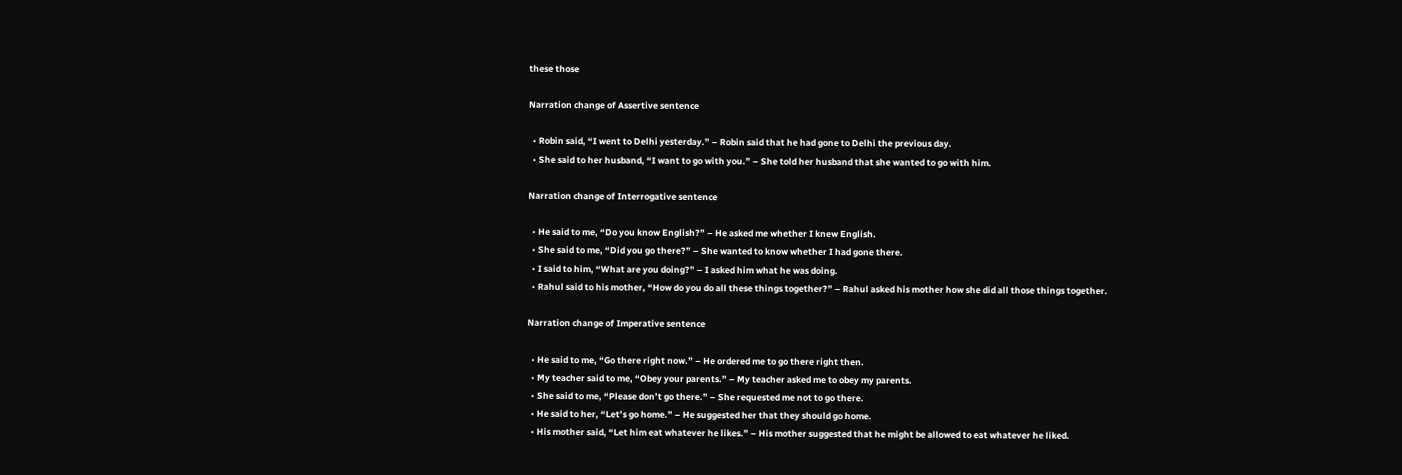these those

Narration change of Assertive sentence

  • Robin said, “I went to Delhi yesterday.” – Robin said that he had gone to Delhi the previous day.
  • She said to her husband, “I want to go with you.” – She told her husband that she wanted to go with him.

Narration change of Interrogative sentence

  • He said to me, “Do you know English?” – He asked me whether I knew English.
  • She said to me, “Did you go there?” – She wanted to know whether I had gone there.
  • I said to him, “What are you doing?” – I asked him what he was doing.
  • Rahul said to his mother, “How do you do all these things together?” – Rahul asked his mother how she did all those things together.

Narration change of Imperative sentence

  • He said to me, “Go there right now.” – He ordered me to go there right then.
  • My teacher said to me, “Obey your parents.” – My teacher asked me to obey my parents.
  • She said to me, “Please don’t go there.” – She requested me not to go there.
  • He said to her, “Let’s go home.” – He suggested her that they should go home.
  • His mother said, “Let him eat whatever he likes.” – His mother suggested that he might be allowed to eat whatever he liked.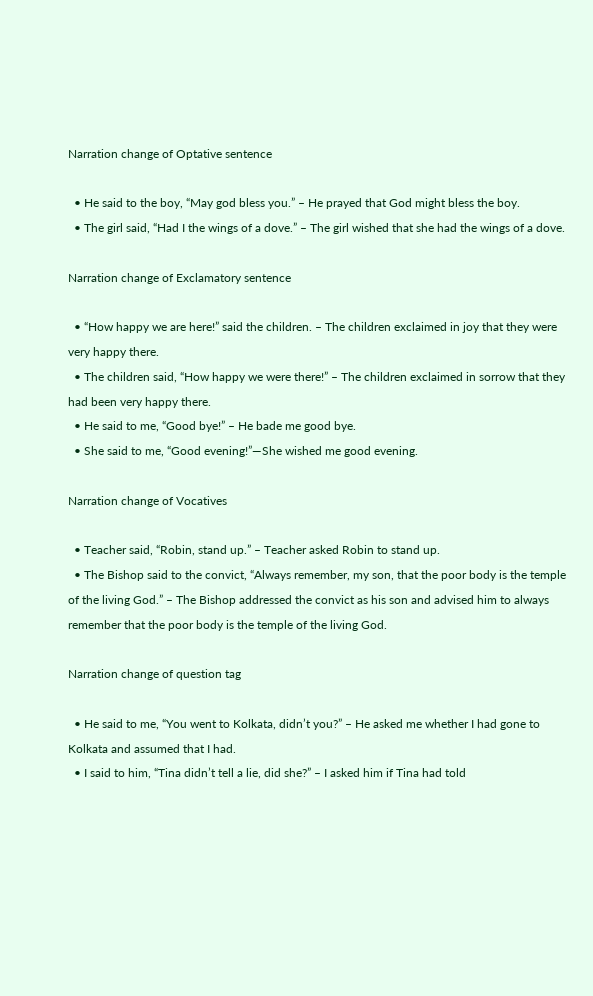Narration change of Optative sentence

  • He said to the boy, “May god bless you.” – He prayed that God might bless the boy.
  • The girl said, “Had I the wings of a dove.” – The girl wished that she had the wings of a dove.

Narration change of Exclamatory sentence

  • “How happy we are here!” said the children. – The children exclaimed in joy that they were very happy there.
  • The children said, “How happy we were there!” – The children exclaimed in sorrow that they had been very happy there.
  • He said to me, “Good bye!” – He bade me good bye.
  • She said to me, “Good evening!”—She wished me good evening.

Narration change of Vocatives

  • Teacher said, “Robin, stand up.” – Teacher asked Robin to stand up.
  • The Bishop said to the convict, “Always remember, my son, that the poor body is the temple of the living God.” – The Bishop addressed the convict as his son and advised him to always remember that the poor body is the temple of the living God.

Narration change of question tag

  • He said to me, “You went to Kolkata, didn’t you?” – He asked me whether I had gone to Kolkata and assumed that I had.
  • I said to him, “Tina didn’t tell a lie, did she?” – I asked him if Tina had told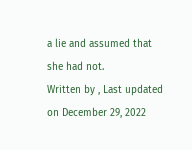a lie and assumed that she had not.
Written by , Last updated on December 29, 2022